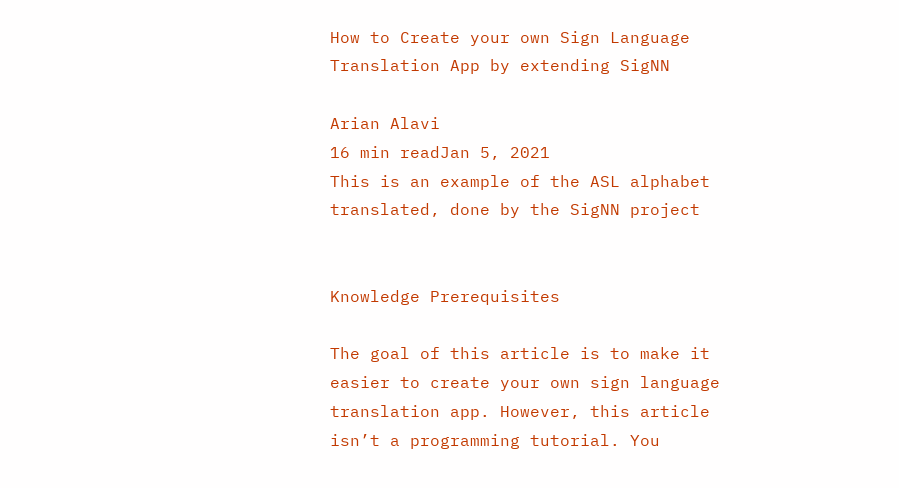How to Create your own Sign Language Translation App by extending SigNN

Arian Alavi
16 min readJan 5, 2021
This is an example of the ASL alphabet translated, done by the SigNN project


Knowledge Prerequisites

The goal of this article is to make it easier to create your own sign language translation app. However, this article isn’t a programming tutorial. You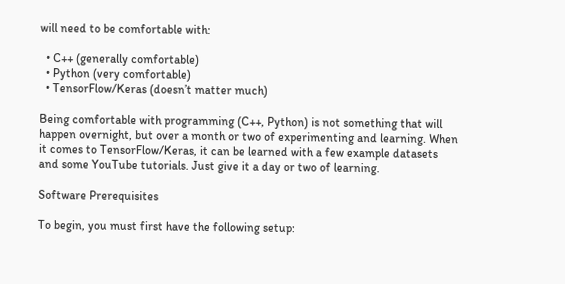will need to be comfortable with:

  • C++ (generally comfortable)
  • Python (very comfortable)
  • TensorFlow/Keras (doesn’t matter much)

Being comfortable with programming (C++, Python) is not something that will happen overnight, but over a month or two of experimenting and learning. When it comes to TensorFlow/Keras, it can be learned with a few example datasets and some YouTube tutorials. Just give it a day or two of learning.

Software Prerequisites

To begin, you must first have the following setup: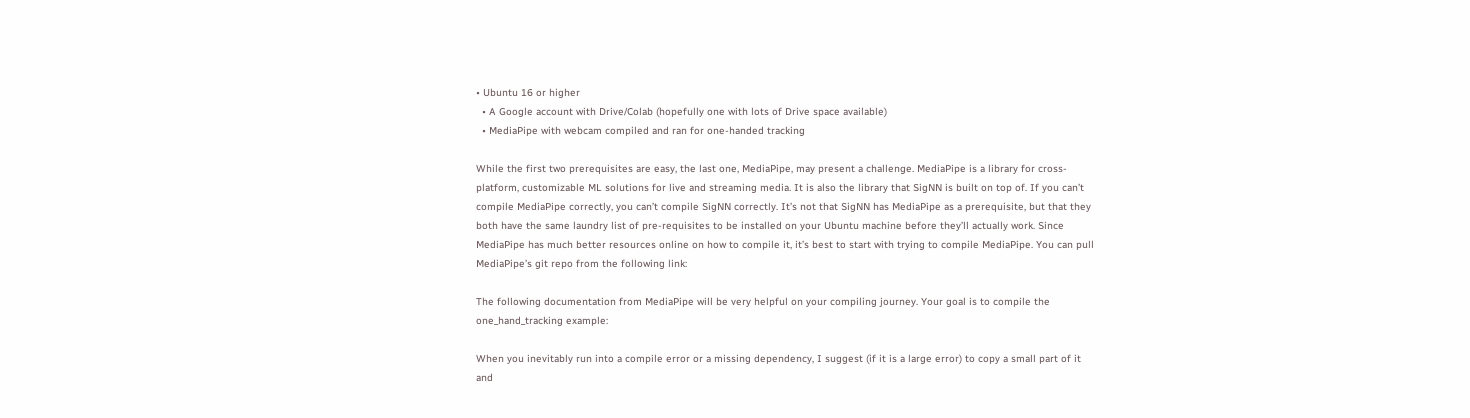• Ubuntu 16 or higher
  • A Google account with Drive/Colab (hopefully one with lots of Drive space available)
  • MediaPipe with webcam compiled and ran for one-handed tracking

While the first two prerequisites are easy, the last one, MediaPipe, may present a challenge. MediaPipe is a library for cross-platform, customizable ML solutions for live and streaming media. It is also the library that SigNN is built on top of. If you can’t compile MediaPipe correctly, you can’t compile SigNN correctly. It’s not that SigNN has MediaPipe as a prerequisite, but that they both have the same laundry list of pre-requisites to be installed on your Ubuntu machine before they’ll actually work. Since MediaPipe has much better resources online on how to compile it, it’s best to start with trying to compile MediaPipe. You can pull MediaPipe’s git repo from the following link:

The following documentation from MediaPipe will be very helpful on your compiling journey. Your goal is to compile the one_hand_tracking example:

When you inevitably run into a compile error or a missing dependency, I suggest (if it is a large error) to copy a small part of it and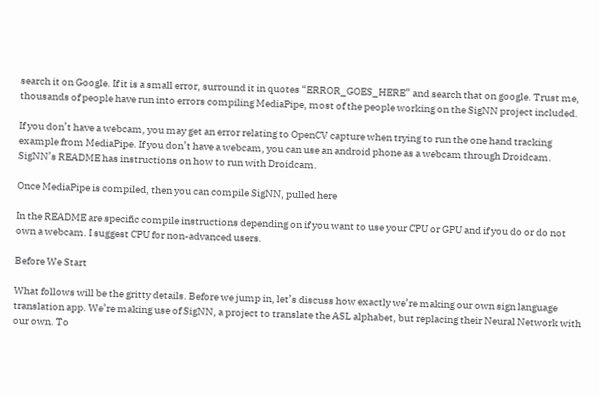search it on Google. If it is a small error, surround it in quotes “ERROR_GOES_HERE” and search that on google. Trust me, thousands of people have run into errors compiling MediaPipe, most of the people working on the SigNN project included.

If you don’t have a webcam, you may get an error relating to OpenCV capture when trying to run the one hand tracking example from MediaPipe. If you don’t have a webcam, you can use an android phone as a webcam through Droidcam. SigNN’s README has instructions on how to run with Droidcam.

Once MediaPipe is compiled, then you can compile SigNN, pulled here

In the README are specific compile instructions depending on if you want to use your CPU or GPU and if you do or do not own a webcam. I suggest CPU for non-advanced users.

Before We Start

What follows will be the gritty details. Before we jump in, let’s discuss how exactly we’re making our own sign language translation app. We’re making use of SigNN, a project to translate the ASL alphabet, but replacing their Neural Network with our own. To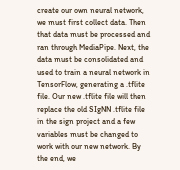create our own neural network, we must first collect data. Then that data must be processed and ran through MediaPipe. Next, the data must be consolidated and used to train a neural network in TensorFlow, generating a .tflite file. Our new .tflite file will then replace the old SIgNN .tflite file in the sign project and a few variables must be changed to work with our new network. By the end, we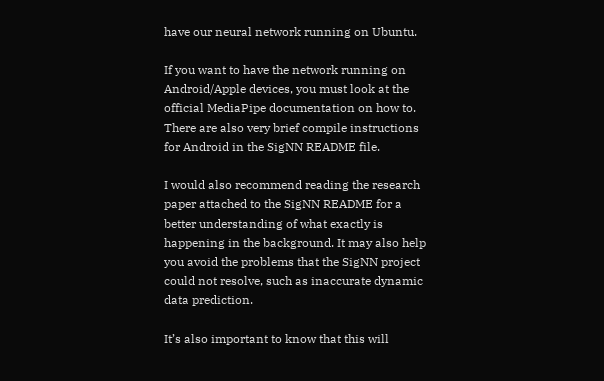have our neural network running on Ubuntu.

If you want to have the network running on Android/Apple devices, you must look at the official MediaPipe documentation on how to. There are also very brief compile instructions for Android in the SigNN README file.

I would also recommend reading the research paper attached to the SigNN README for a better understanding of what exactly is happening in the background. It may also help you avoid the problems that the SigNN project could not resolve, such as inaccurate dynamic data prediction.

It’s also important to know that this will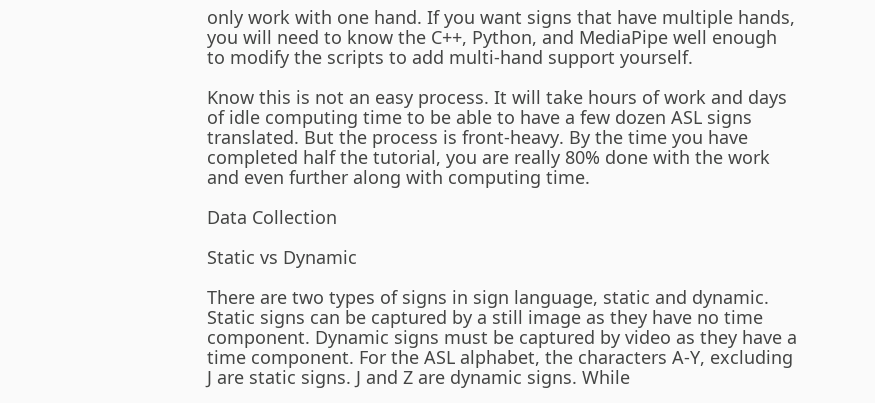only work with one hand. If you want signs that have multiple hands, you will need to know the C++, Python, and MediaPipe well enough to modify the scripts to add multi-hand support yourself.

Know this is not an easy process. It will take hours of work and days of idle computing time to be able to have a few dozen ASL signs translated. But the process is front-heavy. By the time you have completed half the tutorial, you are really 80% done with the work and even further along with computing time.

Data Collection

Static vs Dynamic

There are two types of signs in sign language, static and dynamic. Static signs can be captured by a still image as they have no time component. Dynamic signs must be captured by video as they have a time component. For the ASL alphabet, the characters A-Y, excluding J are static signs. J and Z are dynamic signs. While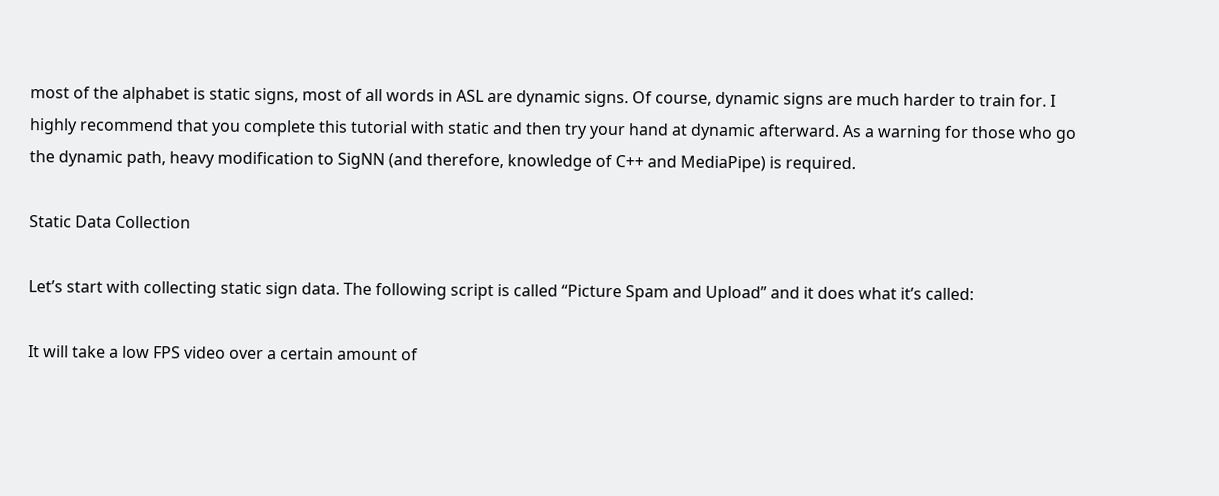most of the alphabet is static signs, most of all words in ASL are dynamic signs. Of course, dynamic signs are much harder to train for. I highly recommend that you complete this tutorial with static and then try your hand at dynamic afterward. As a warning for those who go the dynamic path, heavy modification to SigNN (and therefore, knowledge of C++ and MediaPipe) is required.

Static Data Collection

Let’s start with collecting static sign data. The following script is called “Picture Spam and Upload” and it does what it’s called:

It will take a low FPS video over a certain amount of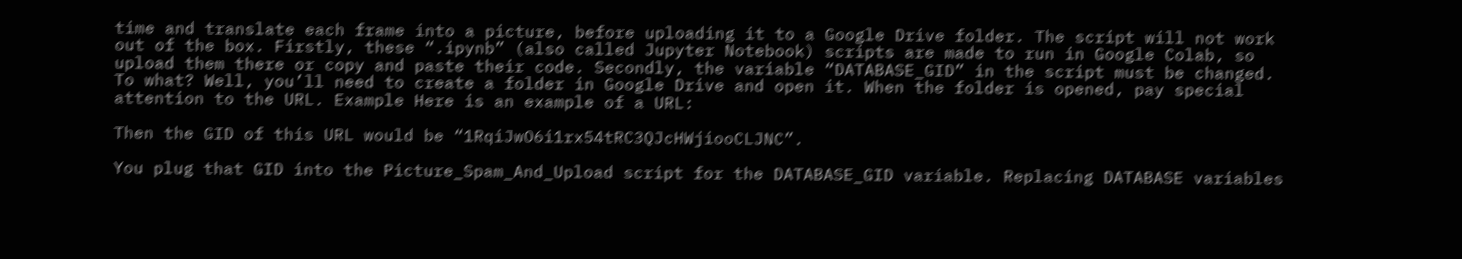time and translate each frame into a picture, before uploading it to a Google Drive folder. The script will not work out of the box. Firstly, these “.ipynb” (also called Jupyter Notebook) scripts are made to run in Google Colab, so upload them there or copy and paste their code. Secondly, the variable “DATABASE_GID” in the script must be changed. To what? Well, you’ll need to create a folder in Google Drive and open it. When the folder is opened, pay special attention to the URL. Example Here is an example of a URL:

Then the GID of this URL would be “1RqiJwO6i1rx54tRC3QJcHWjiooCLJNC”.

You plug that GID into the Picture_Spam_And_Upload script for the DATABASE_GID variable. Replacing DATABASE variables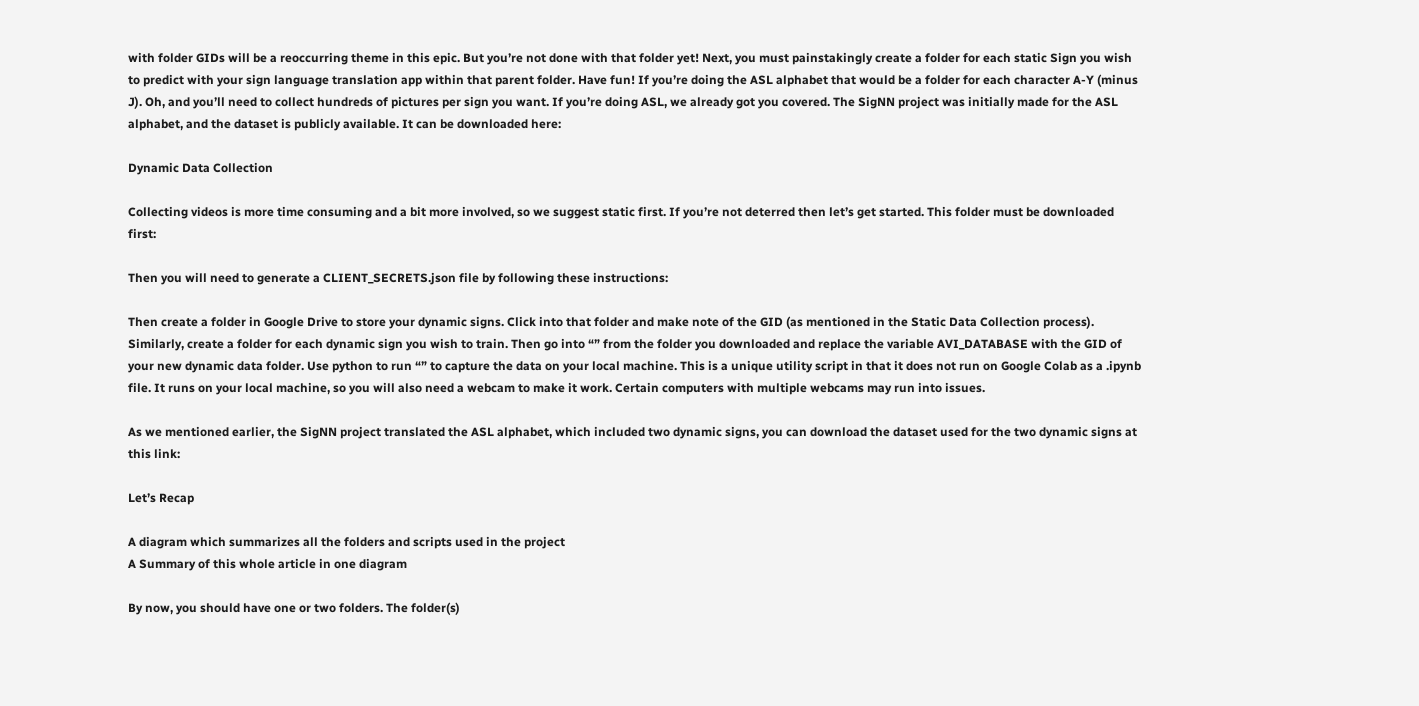with folder GIDs will be a reoccurring theme in this epic. But you’re not done with that folder yet! Next, you must painstakingly create a folder for each static Sign you wish to predict with your sign language translation app within that parent folder. Have fun! If you’re doing the ASL alphabet that would be a folder for each character A-Y (minus J). Oh, and you’ll need to collect hundreds of pictures per sign you want. If you’re doing ASL, we already got you covered. The SigNN project was initially made for the ASL alphabet, and the dataset is publicly available. It can be downloaded here:

Dynamic Data Collection

Collecting videos is more time consuming and a bit more involved, so we suggest static first. If you’re not deterred then let’s get started. This folder must be downloaded first:

Then you will need to generate a CLIENT_SECRETS.json file by following these instructions:

Then create a folder in Google Drive to store your dynamic signs. Click into that folder and make note of the GID (as mentioned in the Static Data Collection process). Similarly, create a folder for each dynamic sign you wish to train. Then go into “” from the folder you downloaded and replace the variable AVI_DATABASE with the GID of your new dynamic data folder. Use python to run “” to capture the data on your local machine. This is a unique utility script in that it does not run on Google Colab as a .ipynb file. It runs on your local machine, so you will also need a webcam to make it work. Certain computers with multiple webcams may run into issues.

As we mentioned earlier, the SigNN project translated the ASL alphabet, which included two dynamic signs, you can download the dataset used for the two dynamic signs at this link:

Let’s Recap

A diagram which summarizes all the folders and scripts used in the project
A Summary of this whole article in one diagram

By now, you should have one or two folders. The folder(s)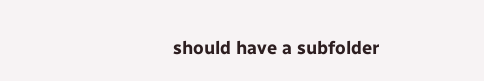should have a subfolder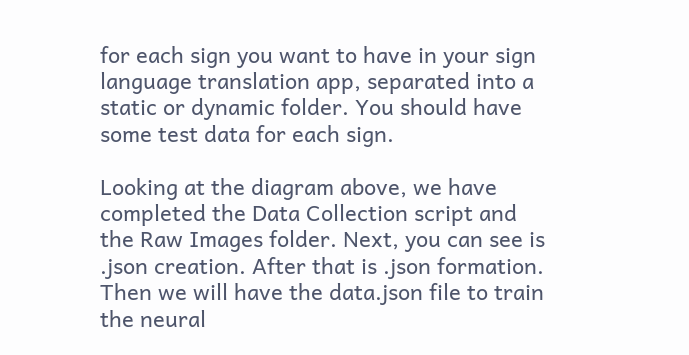for each sign you want to have in your sign language translation app, separated into a static or dynamic folder. You should have some test data for each sign.

Looking at the diagram above, we have completed the Data Collection script and the Raw Images folder. Next, you can see is .json creation. After that is .json formation. Then we will have the data.json file to train the neural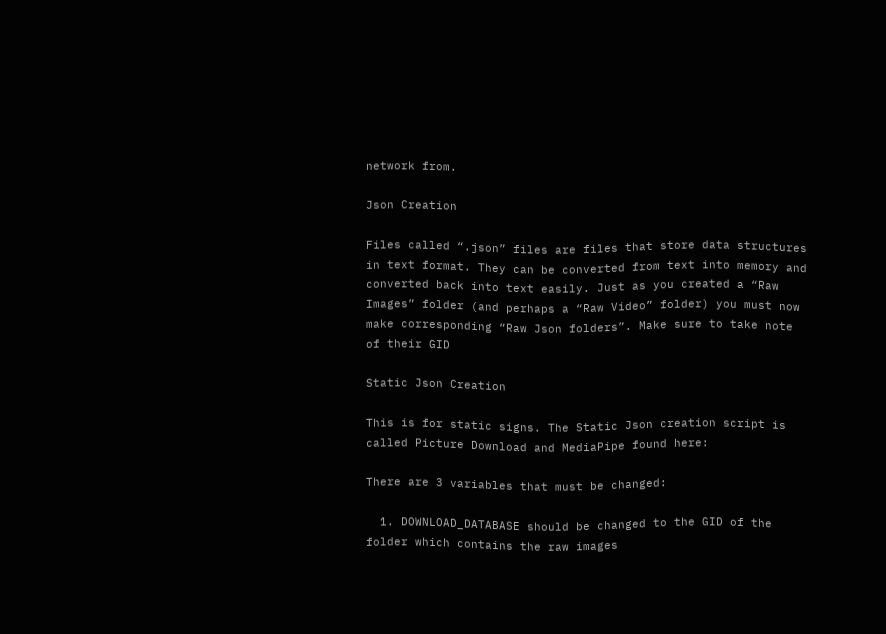network from.

Json Creation

Files called “.json” files are files that store data structures in text format. They can be converted from text into memory and converted back into text easily. Just as you created a “Raw Images” folder (and perhaps a “Raw Video” folder) you must now make corresponding “Raw Json folders”. Make sure to take note of their GID

Static Json Creation

This is for static signs. The Static Json creation script is called Picture Download and MediaPipe found here:

There are 3 variables that must be changed:

  1. DOWNLOAD_DATABASE should be changed to the GID of the folder which contains the raw images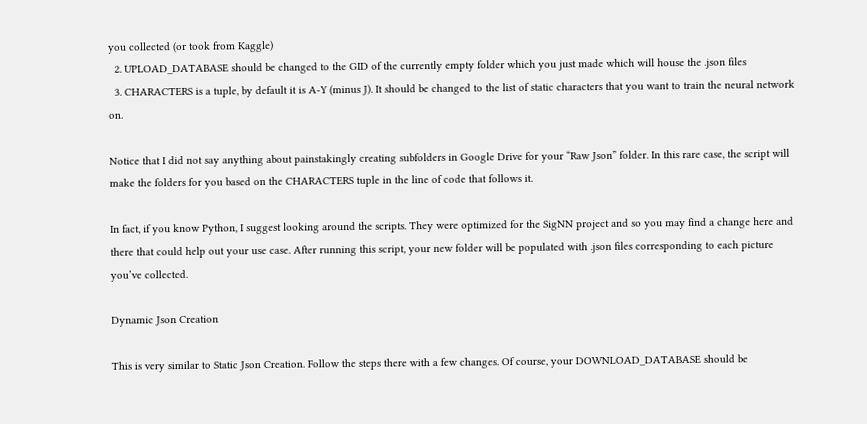you collected (or took from Kaggle)
  2. UPLOAD_DATABASE should be changed to the GID of the currently empty folder which you just made which will house the .json files
  3. CHARACTERS is a tuple, by default it is A-Y (minus J). It should be changed to the list of static characters that you want to train the neural network on.

Notice that I did not say anything about painstakingly creating subfolders in Google Drive for your “Raw Json” folder. In this rare case, the script will make the folders for you based on the CHARACTERS tuple in the line of code that follows it.

In fact, if you know Python, I suggest looking around the scripts. They were optimized for the SigNN project and so you may find a change here and there that could help out your use case. After running this script, your new folder will be populated with .json files corresponding to each picture you’ve collected.

Dynamic Json Creation

This is very similar to Static Json Creation. Follow the steps there with a few changes. Of course, your DOWNLOAD_DATABASE should be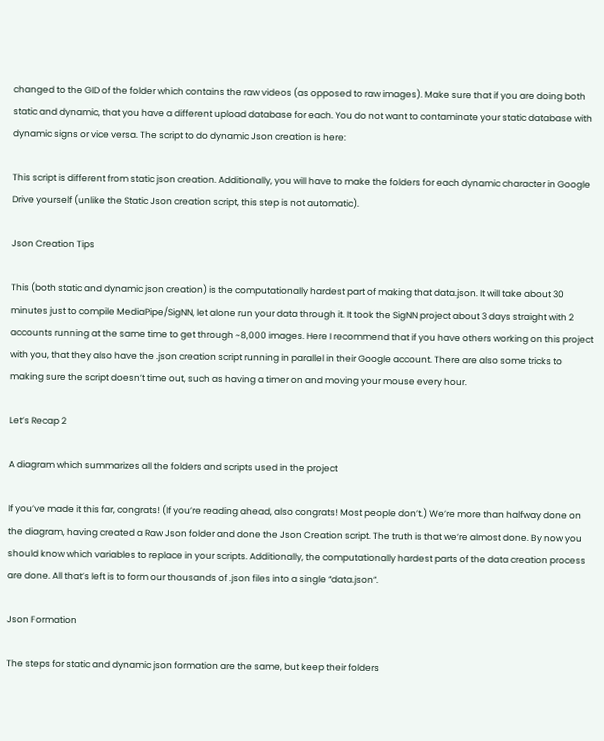changed to the GID of the folder which contains the raw videos (as opposed to raw images). Make sure that if you are doing both static and dynamic, that you have a different upload database for each. You do not want to contaminate your static database with dynamic signs or vice versa. The script to do dynamic Json creation is here:

This script is different from static json creation. Additionally, you will have to make the folders for each dynamic character in Google Drive yourself (unlike the Static Json creation script, this step is not automatic).

Json Creation Tips

This (both static and dynamic json creation) is the computationally hardest part of making that data.json. It will take about 30 minutes just to compile MediaPipe/SigNN, let alone run your data through it. It took the SigNN project about 3 days straight with 2 accounts running at the same time to get through ~8,000 images. Here I recommend that if you have others working on this project with you, that they also have the .json creation script running in parallel in their Google account. There are also some tricks to making sure the script doesn’t time out, such as having a timer on and moving your mouse every hour.

Let’s Recap 2

A diagram which summarizes all the folders and scripts used in the project

If you’ve made it this far, congrats! (If you’re reading ahead, also congrats! Most people don’t.) We’re more than halfway done on the diagram, having created a Raw Json folder and done the Json Creation script. The truth is that we’re almost done. By now you should know which variables to replace in your scripts. Additionally, the computationally hardest parts of the data creation process are done. All that’s left is to form our thousands of .json files into a single “data.json”.

Json Formation

The steps for static and dynamic json formation are the same, but keep their folders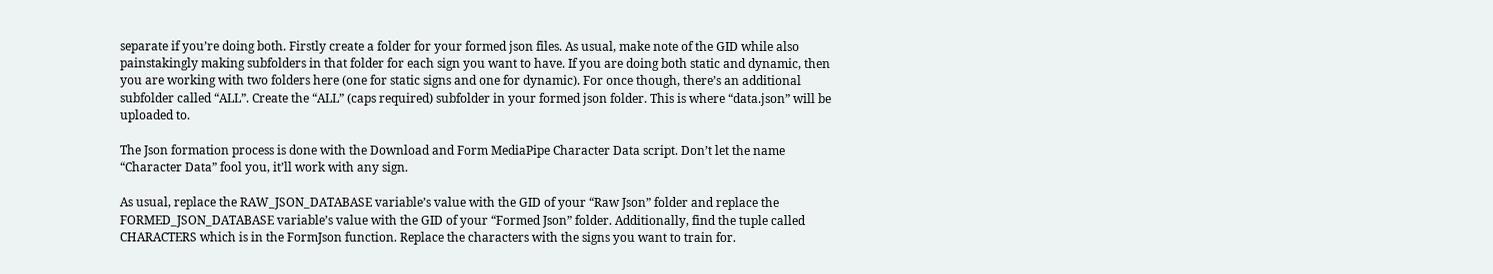separate if you’re doing both. Firstly create a folder for your formed json files. As usual, make note of the GID while also painstakingly making subfolders in that folder for each sign you want to have. If you are doing both static and dynamic, then you are working with two folders here (one for static signs and one for dynamic). For once though, there’s an additional subfolder called “ALL”. Create the “ALL” (caps required) subfolder in your formed json folder. This is where “data.json” will be uploaded to.

The Json formation process is done with the Download and Form MediaPipe Character Data script. Don’t let the name “Character Data” fool you, it’ll work with any sign.

As usual, replace the RAW_JSON_DATABASE variable’s value with the GID of your “Raw Json” folder and replace the FORMED_JSON_DATABASE variable’s value with the GID of your “Formed Json” folder. Additionally, find the tuple called CHARACTERS which is in the FormJson function. Replace the characters with the signs you want to train for.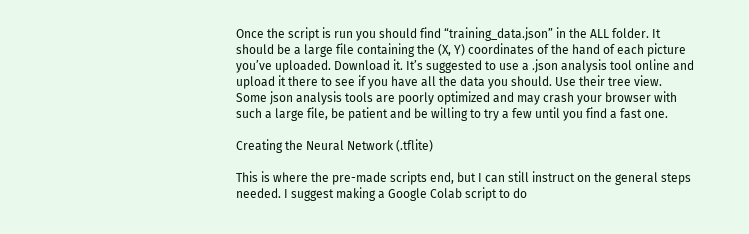Once the script is run you should find “training_data.json” in the ALL folder. It should be a large file containing the (X, Y) coordinates of the hand of each picture you’ve uploaded. Download it. It’s suggested to use a .json analysis tool online and upload it there to see if you have all the data you should. Use their tree view. Some json analysis tools are poorly optimized and may crash your browser with such a large file, be patient and be willing to try a few until you find a fast one.

Creating the Neural Network (.tflite)

This is where the pre-made scripts end, but I can still instruct on the general steps needed. I suggest making a Google Colab script to do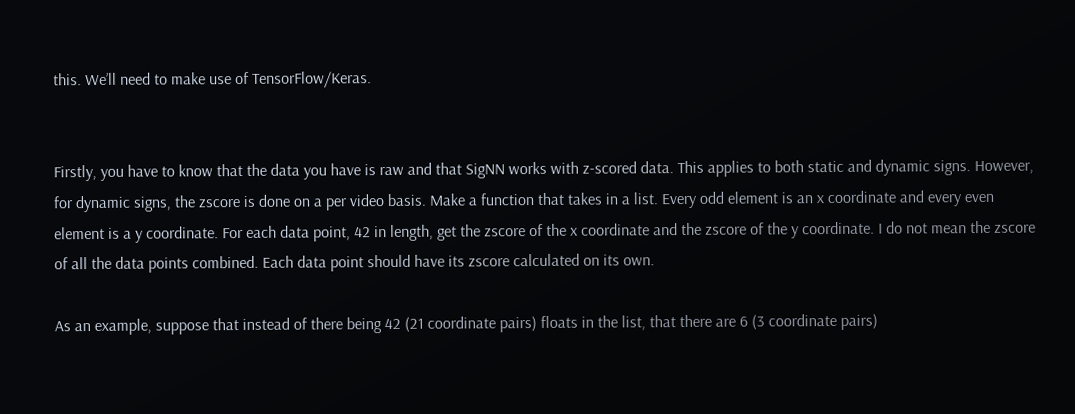this. We’ll need to make use of TensorFlow/Keras.


Firstly, you have to know that the data you have is raw and that SigNN works with z-scored data. This applies to both static and dynamic signs. However, for dynamic signs, the zscore is done on a per video basis. Make a function that takes in a list. Every odd element is an x coordinate and every even element is a y coordinate. For each data point, 42 in length, get the zscore of the x coordinate and the zscore of the y coordinate. I do not mean the zscore of all the data points combined. Each data point should have its zscore calculated on its own.

As an example, suppose that instead of there being 42 (21 coordinate pairs) floats in the list, that there are 6 (3 coordinate pairs)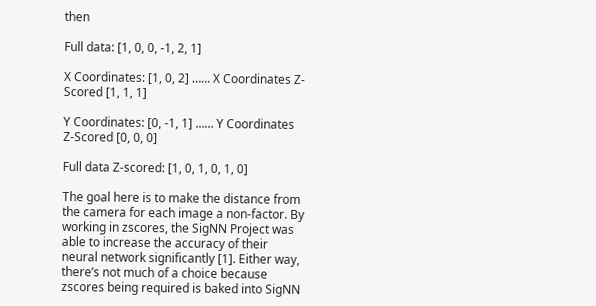then

Full data: [1, 0, 0, -1, 2, 1]

X Coordinates: [1, 0, 2] …… X Coordinates Z-Scored [1, 1, 1]

Y Coordinates: [0, -1, 1] …… Y Coordinates Z-Scored [0, 0, 0]

Full data Z-scored: [1, 0, 1, 0, 1, 0]

The goal here is to make the distance from the camera for each image a non-factor. By working in zscores, the SigNN Project was able to increase the accuracy of their neural network significantly [1]. Either way, there’s not much of a choice because zscores being required is baked into SigNN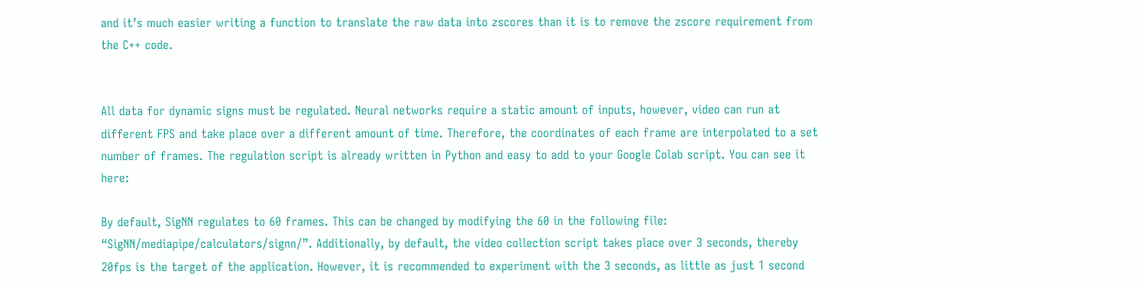and it’s much easier writing a function to translate the raw data into zscores than it is to remove the zscore requirement from the C++ code.


All data for dynamic signs must be regulated. Neural networks require a static amount of inputs, however, video can run at different FPS and take place over a different amount of time. Therefore, the coordinates of each frame are interpolated to a set number of frames. The regulation script is already written in Python and easy to add to your Google Colab script. You can see it here:

By default, SigNN regulates to 60 frames. This can be changed by modifying the 60 in the following file: “SigNN/mediapipe/calculators/signn/”. Additionally, by default, the video collection script takes place over 3 seconds, thereby 20fps is the target of the application. However, it is recommended to experiment with the 3 seconds, as little as just 1 second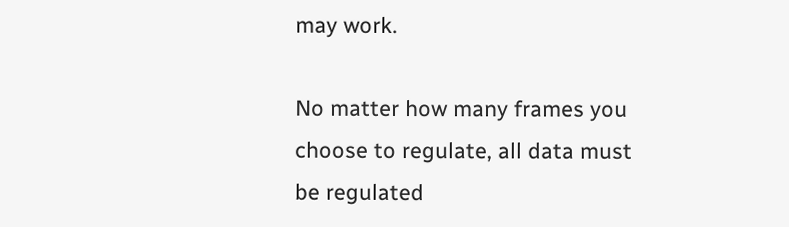may work.

No matter how many frames you choose to regulate, all data must be regulated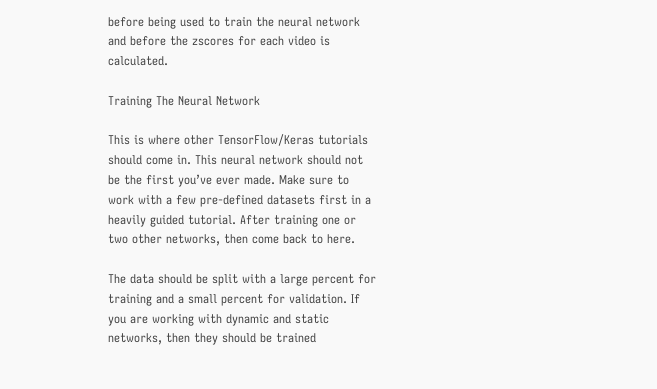before being used to train the neural network and before the zscores for each video is calculated.

Training The Neural Network

This is where other TensorFlow/Keras tutorials should come in. This neural network should not be the first you’ve ever made. Make sure to work with a few pre-defined datasets first in a heavily guided tutorial. After training one or two other networks, then come back to here.

The data should be split with a large percent for training and a small percent for validation. If you are working with dynamic and static networks, then they should be trained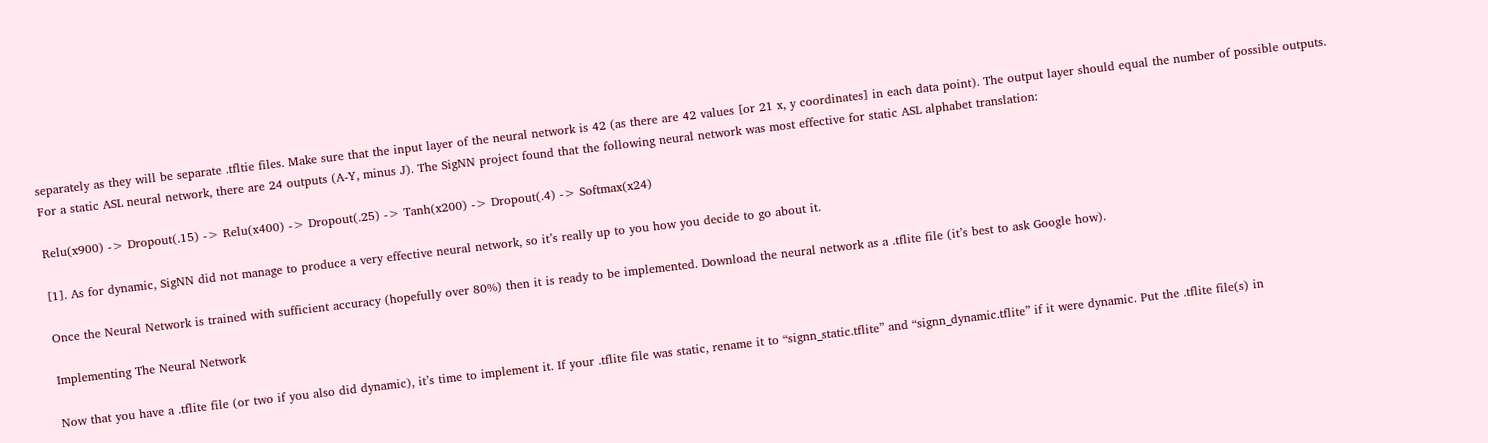separately as they will be separate .tfltie files. Make sure that the input layer of the neural network is 42 (as there are 42 values [or 21 x, y coordinates] in each data point). The output layer should equal the number of possible outputs. For a static ASL neural network, there are 24 outputs (A-Y, minus J). The SigNN project found that the following neural network was most effective for static ASL alphabet translation:

Relu(x900) -> Dropout(.15) -> Relu(x400) -> Dropout(.25) -> Tanh(x200) -> Dropout(.4) -> Softmax(x24)

[1]. As for dynamic, SigNN did not manage to produce a very effective neural network, so it’s really up to you how you decide to go about it.

Once the Neural Network is trained with sufficient accuracy (hopefully over 80%) then it is ready to be implemented. Download the neural network as a .tflite file (it’s best to ask Google how).

Implementing The Neural Network

Now that you have a .tflite file (or two if you also did dynamic), it’s time to implement it. If your .tflite file was static, rename it to “signn_static.tflite” and “signn_dynamic.tflite” if it were dynamic. Put the .tflite file(s) in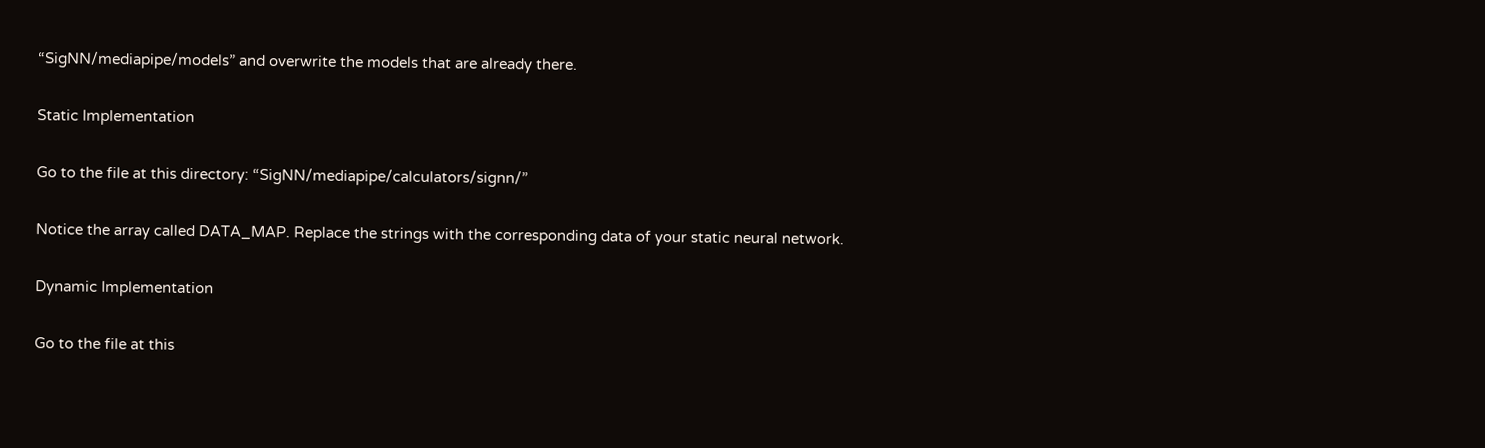“SigNN/mediapipe/models” and overwrite the models that are already there.

Static Implementation

Go to the file at this directory: “SigNN/mediapipe/calculators/signn/”

Notice the array called DATA_MAP. Replace the strings with the corresponding data of your static neural network.

Dynamic Implementation

Go to the file at this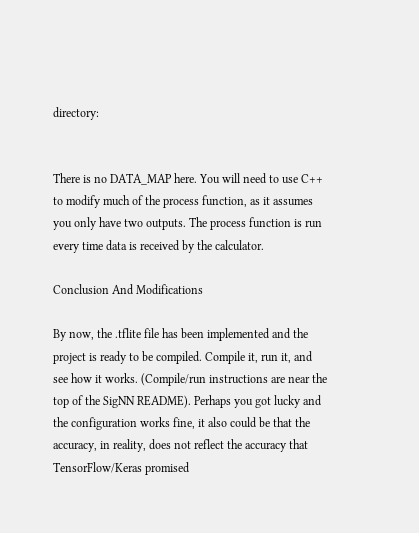directory:


There is no DATA_MAP here. You will need to use C++ to modify much of the process function, as it assumes you only have two outputs. The process function is run every time data is received by the calculator.

Conclusion And Modifications

By now, the .tflite file has been implemented and the project is ready to be compiled. Compile it, run it, and see how it works. (Compile/run instructions are near the top of the SigNN README). Perhaps you got lucky and the configuration works fine, it also could be that the accuracy, in reality, does not reflect the accuracy that TensorFlow/Keras promised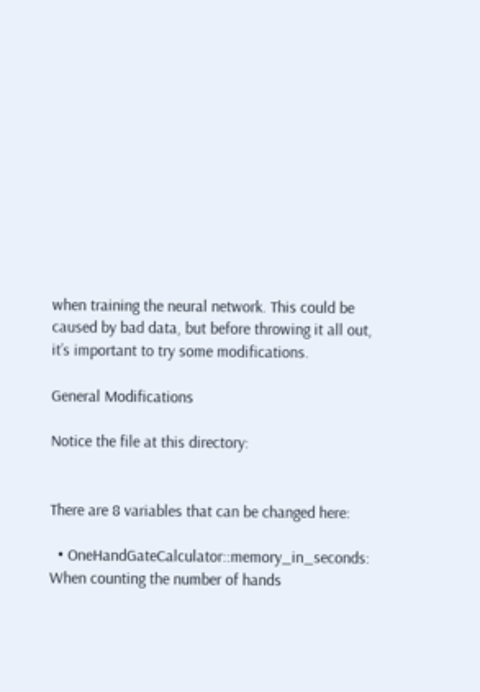when training the neural network. This could be caused by bad data, but before throwing it all out, it’s important to try some modifications.

General Modifications

Notice the file at this directory:


There are 8 variables that can be changed here:

  • OneHandGateCalculator::memory_in_seconds: When counting the number of hands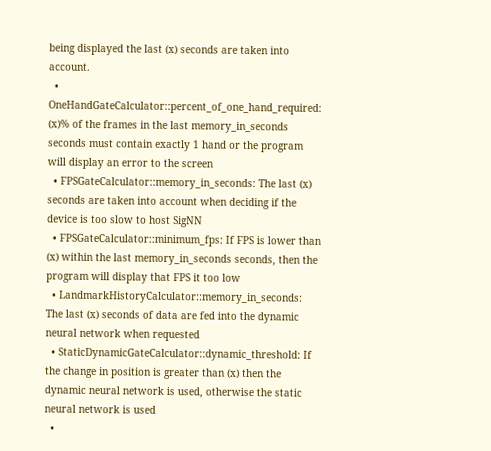being displayed the last (x) seconds are taken into account.
  • OneHandGateCalculator::percent_of_one_hand_required: (x)% of the frames in the last memory_in_seconds seconds must contain exactly 1 hand or the program will display an error to the screen
  • FPSGateCalculator::memory_in_seconds: The last (x) seconds are taken into account when deciding if the device is too slow to host SigNN
  • FPSGateCalculator::minimum_fps: If FPS is lower than (x) within the last memory_in_seconds seconds, then the program will display that FPS it too low
  • LandmarkHistoryCalculator::memory_in_seconds: The last (x) seconds of data are fed into the dynamic neural network when requested
  • StaticDynamicGateCalculator::dynamic_threshold: If the change in position is greater than (x) then the dynamic neural network is used, otherwise the static neural network is used
  •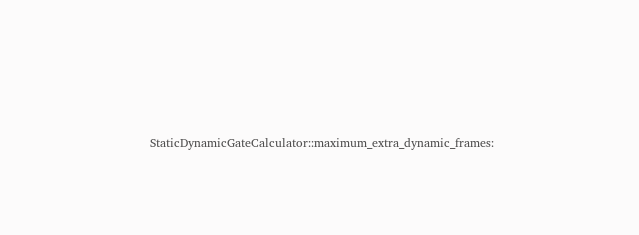StaticDynamicGateCalculator::maximum_extra_dynamic_frames: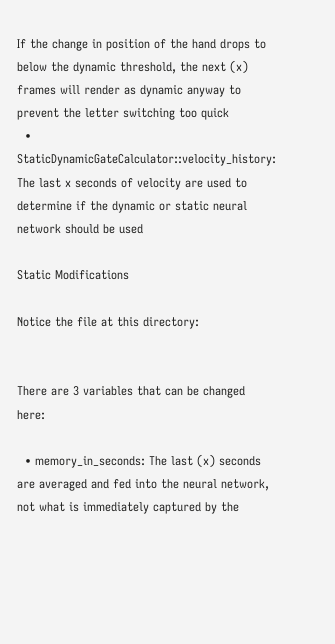If the change in position of the hand drops to below the dynamic threshold, the next (x) frames will render as dynamic anyway to prevent the letter switching too quick
  • StaticDynamicGateCalculator::velocity_history: The last x seconds of velocity are used to determine if the dynamic or static neural network should be used

Static Modifications

Notice the file at this directory:


There are 3 variables that can be changed here:

  • memory_in_seconds: The last (x) seconds are averaged and fed into the neural network, not what is immediately captured by the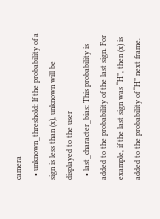camera
  • unknown_threshold: If the probability of a sign is less than (x), unknown will be displayed to the user
  • last_character_bias: This probability is added to the probability of the last sign. For example, if the last sign was “H”, then (x) is added to the probability of “H” next frame.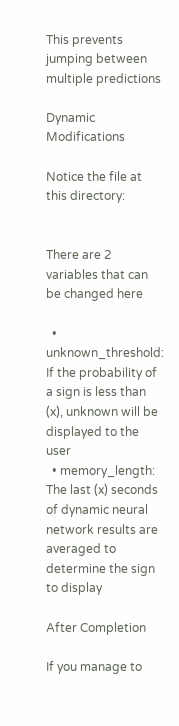This prevents jumping between multiple predictions

Dynamic Modifications

Notice the file at this directory:


There are 2 variables that can be changed here

  • unknown_threshold: If the probability of a sign is less than (x), unknown will be displayed to the user
  • memory_length: The last (x) seconds of dynamic neural network results are averaged to determine the sign to display

After Completion

If you manage to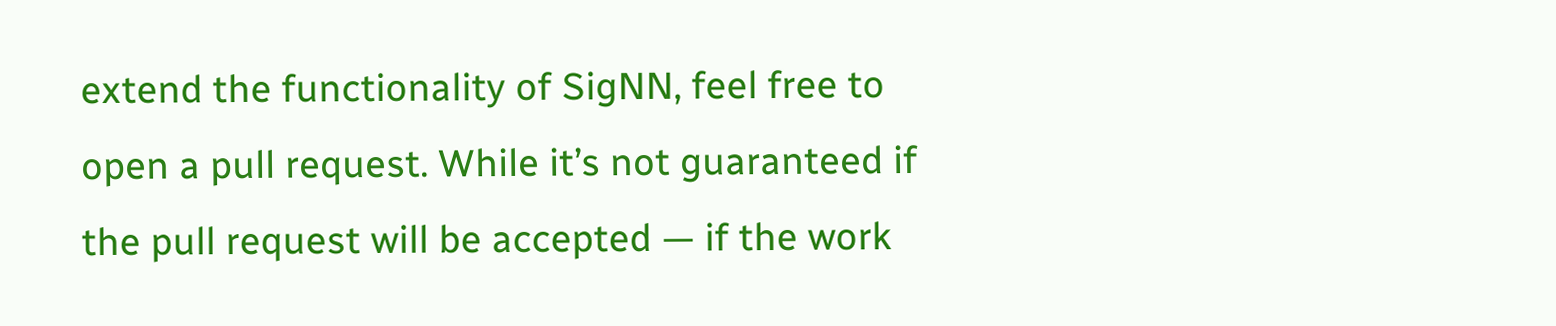extend the functionality of SigNN, feel free to open a pull request. While it’s not guaranteed if the pull request will be accepted — if the work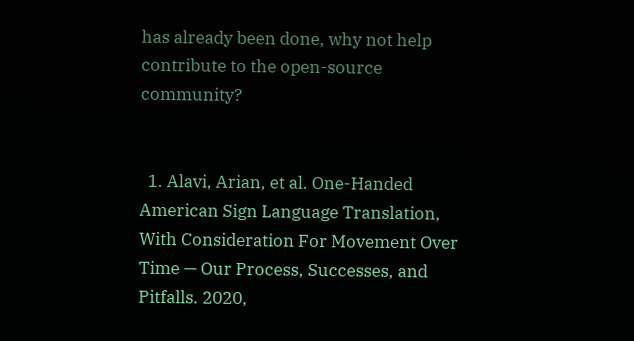has already been done, why not help contribute to the open-source community?


  1. Alavi, Arian, et al. One-Handed American Sign Language Translation, With Consideration For Movement Over Time — Our Process, Successes, and Pitfalls. 2020,